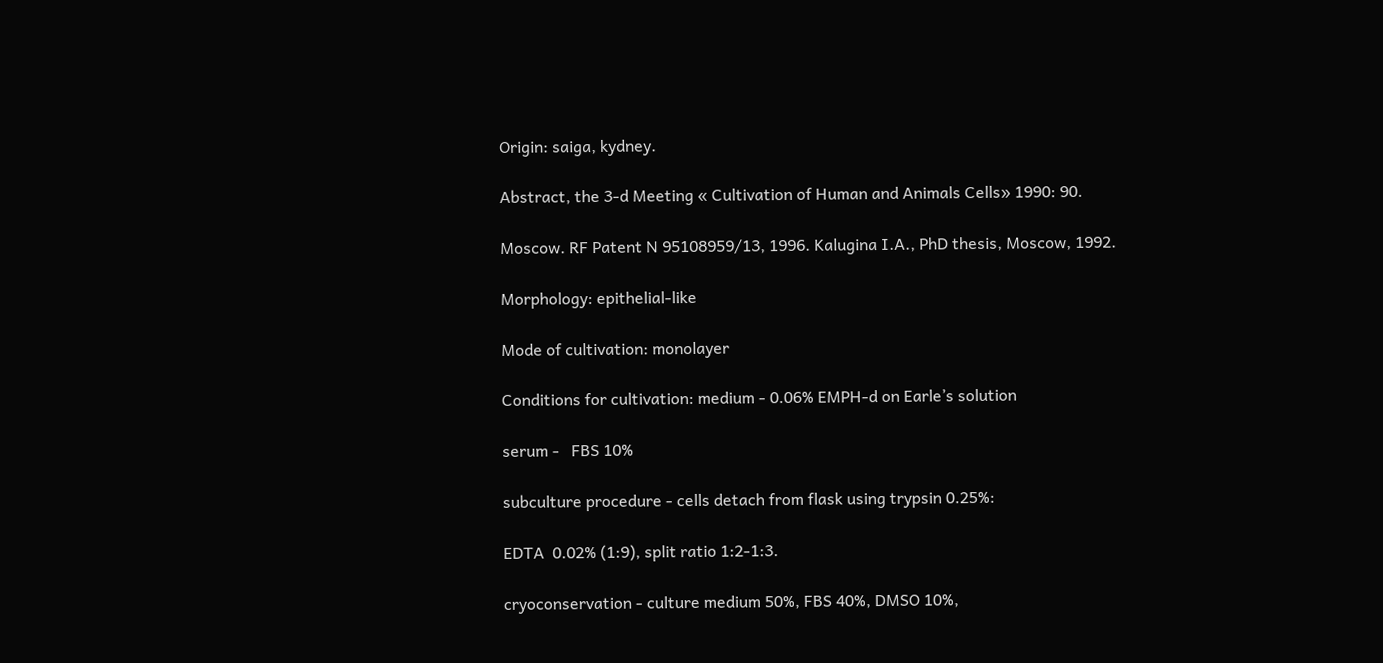Origin: saiga, kydney.

Abstract, the 3-d Meeting « Cultivation of Human and Animals Cells» 1990: 90.

Moscow. RF Patent N 95108959/13, 1996. Kalugina I.A., PhD thesis, Moscow, 1992.

Morphology: epithelial-like

Mode of cultivation: monolayer

Conditions for cultivation: medium - 0.06% EMPH-d on Earle’s solution

serum -   FBS 10%

subculture procedure - cells detach from flask using trypsin 0.25%:

EDTA  0.02% (1:9), split ratio 1:2-1:3.

cryoconservation - culture medium 50%, FBS 40%, DMSO 10%,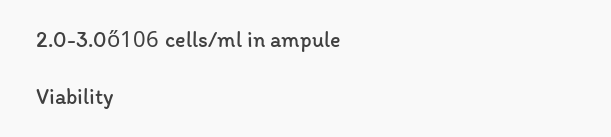2.0-3.0ő106 cells/ml in ampule

Viability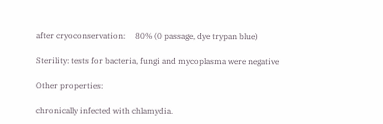after cryoconservation:     80% (0 passage, dye trypan blue)

Sterility: tests for bacteria, fungi and mycoplasma were negative

Other properties:

chronically infected with chlamydia.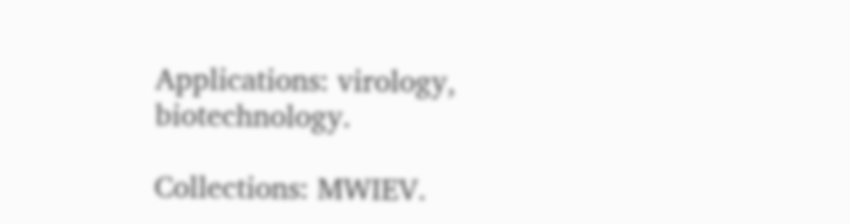Applications: virology, biotechnology.

Collections: MWIEV.